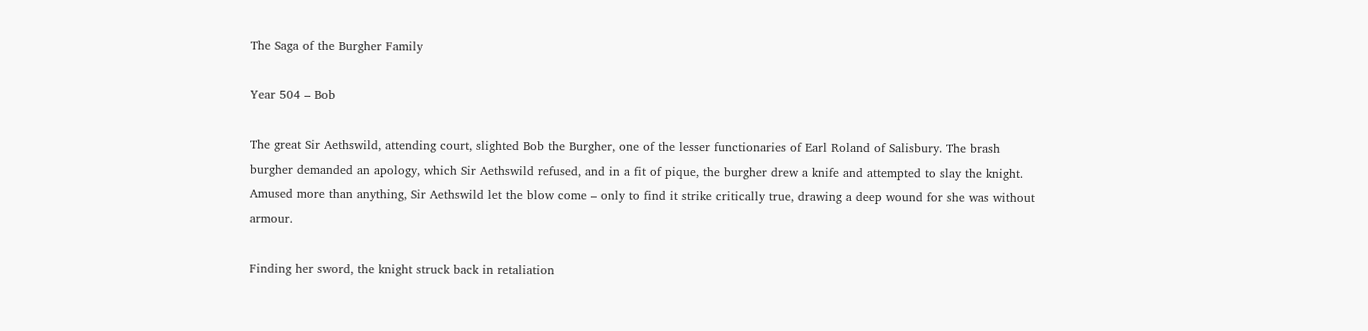The Saga of the Burgher Family

Year 504 – Bob

The great Sir Aethswild, attending court, slighted Bob the Burgher, one of the lesser functionaries of Earl Roland of Salisbury. The brash burgher demanded an apology, which Sir Aethswild refused, and in a fit of pique, the burgher drew a knife and attempted to slay the knight. Amused more than anything, Sir Aethswild let the blow come – only to find it strike critically true, drawing a deep wound for she was without armour.

Finding her sword, the knight struck back in retaliation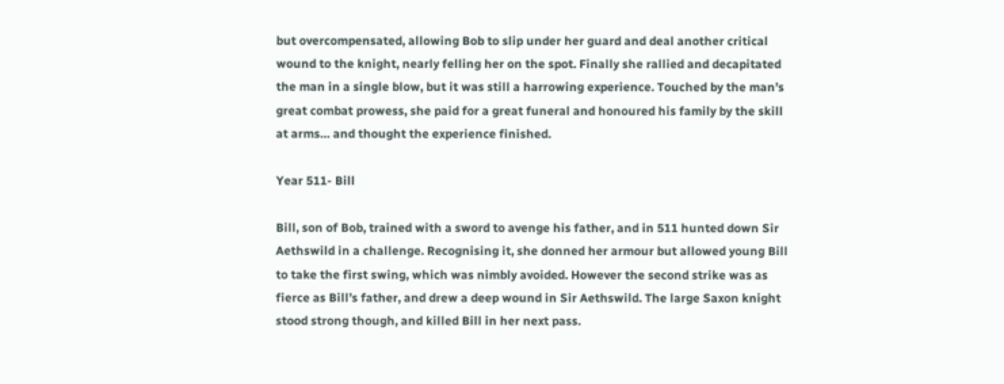but overcompensated, allowing Bob to slip under her guard and deal another critical wound to the knight, nearly felling her on the spot. Finally she rallied and decapitated the man in a single blow, but it was still a harrowing experience. Touched by the man’s great combat prowess, she paid for a great funeral and honoured his family by the skill at arms… and thought the experience finished.

Year 511- Bill

Bill, son of Bob, trained with a sword to avenge his father, and in 511 hunted down Sir Aethswild in a challenge. Recognising it, she donned her armour but allowed young Bill to take the first swing, which was nimbly avoided. However the second strike was as fierce as Bill’s father, and drew a deep wound in Sir Aethswild. The large Saxon knight stood strong though, and killed Bill in her next pass.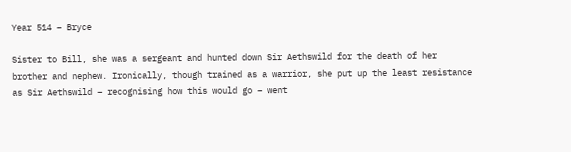Year 514 – Bryce

Sister to Bill, she was a sergeant and hunted down Sir Aethswild for the death of her brother and nephew. Ironically, though trained as a warrior, she put up the least resistance as Sir Aethswild – recognising how this would go – went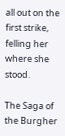all out on the first strike, felling her where she stood.

The Saga of the Burgher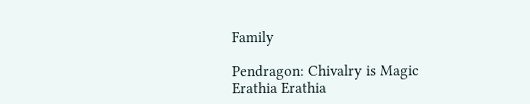Family

Pendragon: Chivalry is Magic Erathia Erathia